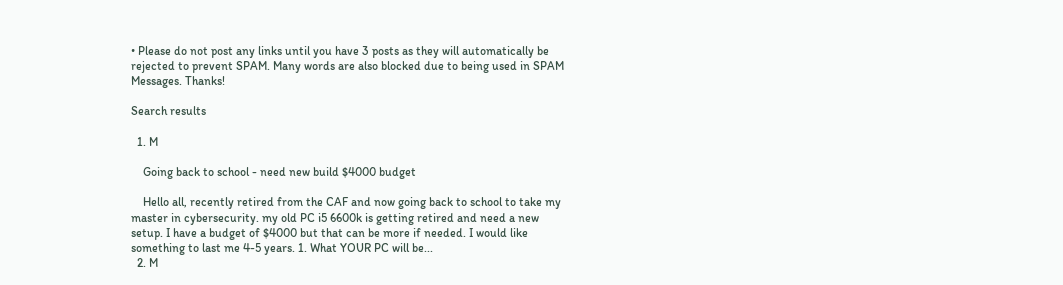• Please do not post any links until you have 3 posts as they will automatically be rejected to prevent SPAM. Many words are also blocked due to being used in SPAM Messages. Thanks!

Search results

  1. M

    Going back to school - need new build $4000 budget

    Hello all, recently retired from the CAF and now going back to school to take my master in cybersecurity. my old PC i5 6600k is getting retired and need a new setup. I have a budget of $4000 but that can be more if needed. I would like something to last me 4-5 years. 1. What YOUR PC will be...
  2. M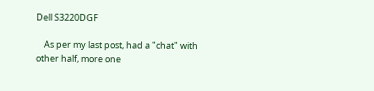Dell S3220DGF

    As per my last post, had a "chat" with other half, more one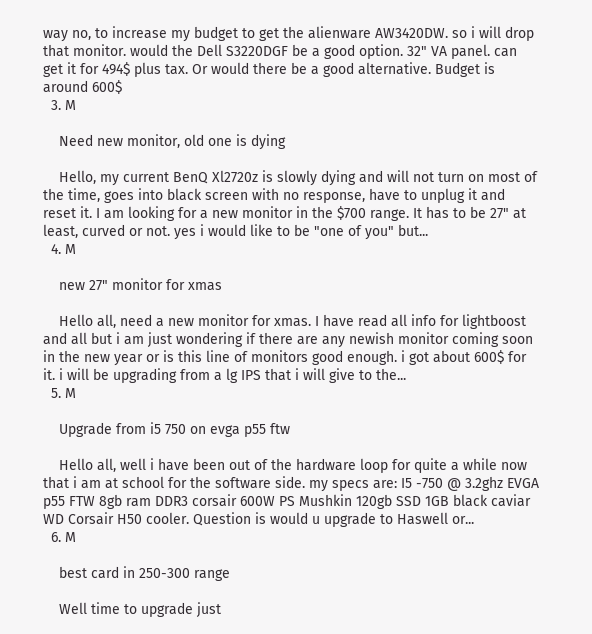way no, to increase my budget to get the alienware AW3420DW. so i will drop that monitor. would the Dell S3220DGF be a good option. 32" VA panel. can get it for 494$ plus tax. Or would there be a good alternative. Budget is around 600$
  3. M

    Need new monitor, old one is dying

    Hello, my current BenQ Xl2720z is slowly dying and will not turn on most of the time, goes into black screen with no response, have to unplug it and reset it. I am looking for a new monitor in the $700 range. It has to be 27" at least, curved or not. yes i would like to be "one of you" but...
  4. M

    new 27" monitor for xmas

    Hello all, need a new monitor for xmas. I have read all info for lightboost and all but i am just wondering if there are any newish monitor coming soon in the new year or is this line of monitors good enough. i got about 600$ for it. i will be upgrading from a lg IPS that i will give to the...
  5. M

    Upgrade from i5 750 on evga p55 ftw

    Hello all, well i have been out of the hardware loop for quite a while now that i am at school for the software side. my specs are: I5 -750 @ 3.2ghz EVGA p55 FTW 8gb ram DDR3 corsair 600W PS Mushkin 120gb SSD 1GB black caviar WD Corsair H50 cooler. Question is would u upgrade to Haswell or...
  6. M

    best card in 250-300 range

    Well time to upgrade just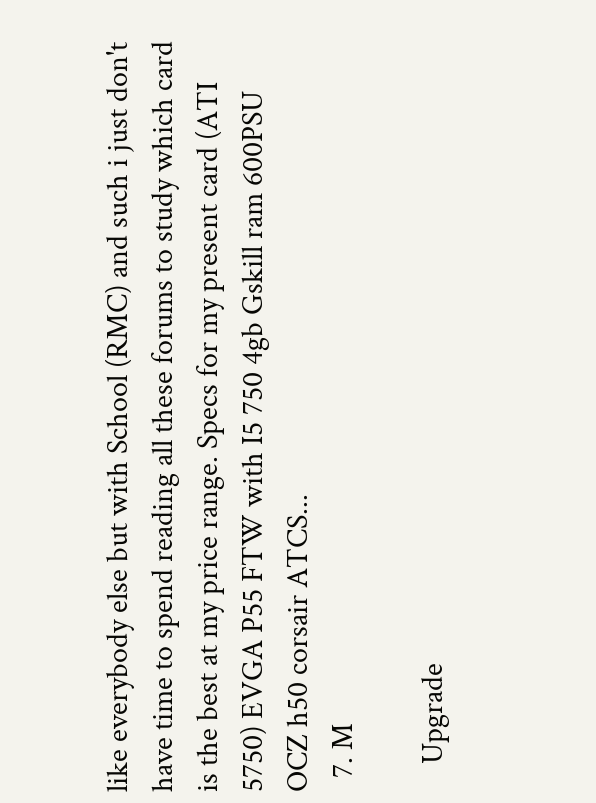like everybody else but with School (RMC) and such i just don't have time to spend reading all these forums to study which card is the best at my price range. Specs for my present card (ATI 5750) EVGA P55 FTW with I5 750 4gb Gskill ram 600PSU OCZ h50 corsair ATCS...
  7. M

    Upgrade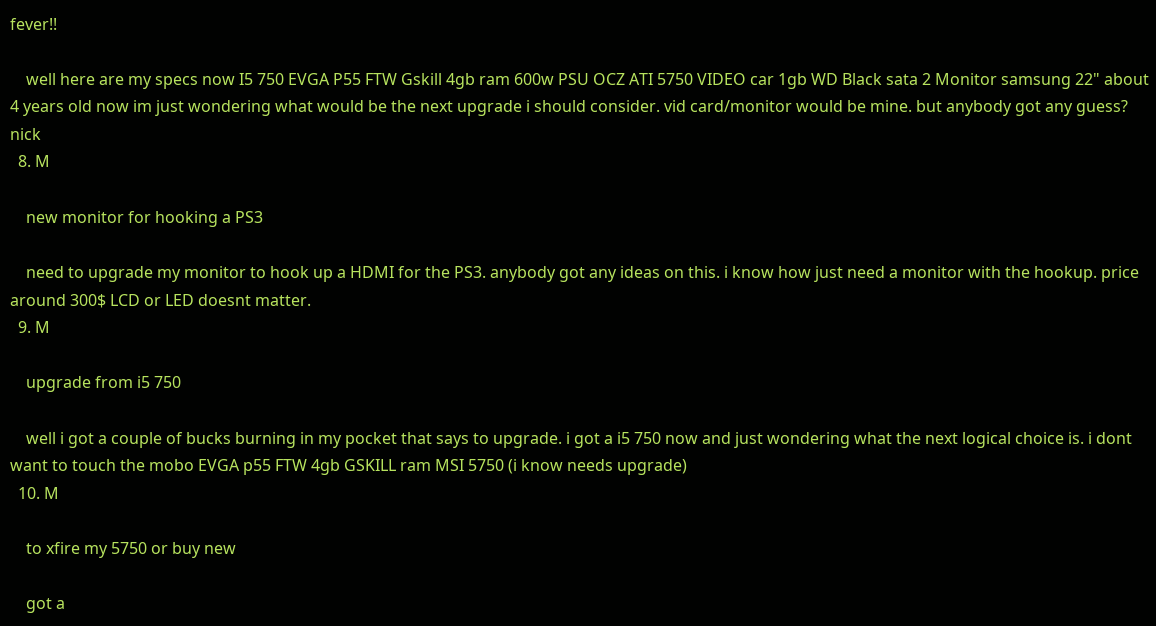fever!!

    well here are my specs now I5 750 EVGA P55 FTW Gskill 4gb ram 600w PSU OCZ ATI 5750 VIDEO car 1gb WD Black sata 2 Monitor samsung 22" about 4 years old now im just wondering what would be the next upgrade i should consider. vid card/monitor would be mine. but anybody got any guess? nick
  8. M

    new monitor for hooking a PS3

    need to upgrade my monitor to hook up a HDMI for the PS3. anybody got any ideas on this. i know how just need a monitor with the hookup. price around 300$ LCD or LED doesnt matter.
  9. M

    upgrade from i5 750

    well i got a couple of bucks burning in my pocket that says to upgrade. i got a i5 750 now and just wondering what the next logical choice is. i dont want to touch the mobo EVGA p55 FTW 4gb GSKILL ram MSI 5750 (i know needs upgrade)
  10. M

    to xfire my 5750 or buy new

    got a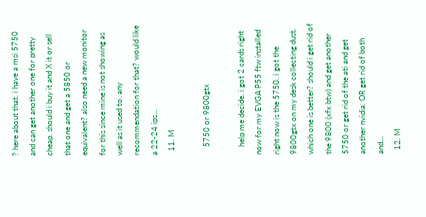? here about that. i have a msi 5750 and can get another one for pretty cheap. should i buy it and X it or sell that one and get a 5850 or equivalent? also need a new monitor for this since mine is not showing as well as it used to. any recommendation for that? would like a 22-24 ips...
  11. M

    5750 or 9800gtx

    help me decide. i got 2 cards right now for my EVGA P55 ftw installed right now is the 5750. i got the 9800gtx on my desk collecting dust. which one is better? should i get rid of the 9800 (xfx btw) and get another 5750 or get rid of the ati and get another nvidia. OR get rid of both and...
  12. M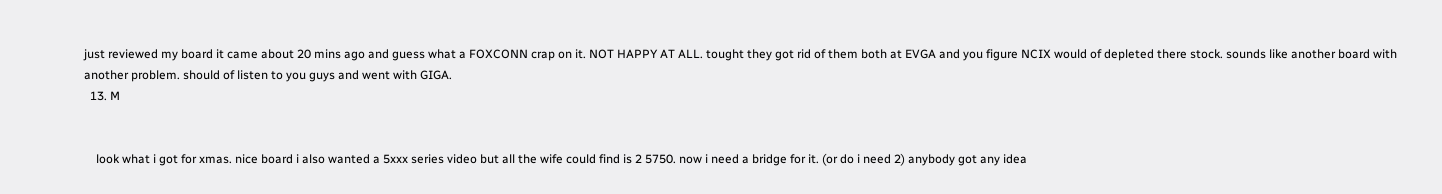just reviewed my board it came about 20 mins ago and guess what a FOXCONN crap on it. NOT HAPPY AT ALL. tought they got rid of them both at EVGA and you figure NCIX would of depleted there stock. sounds like another board with another problem. should of listen to you guys and went with GIGA.
  13. M


    look what i got for xmas. nice board i also wanted a 5xxx series video but all the wife could find is 2 5750. now i need a bridge for it. (or do i need 2) anybody got any idea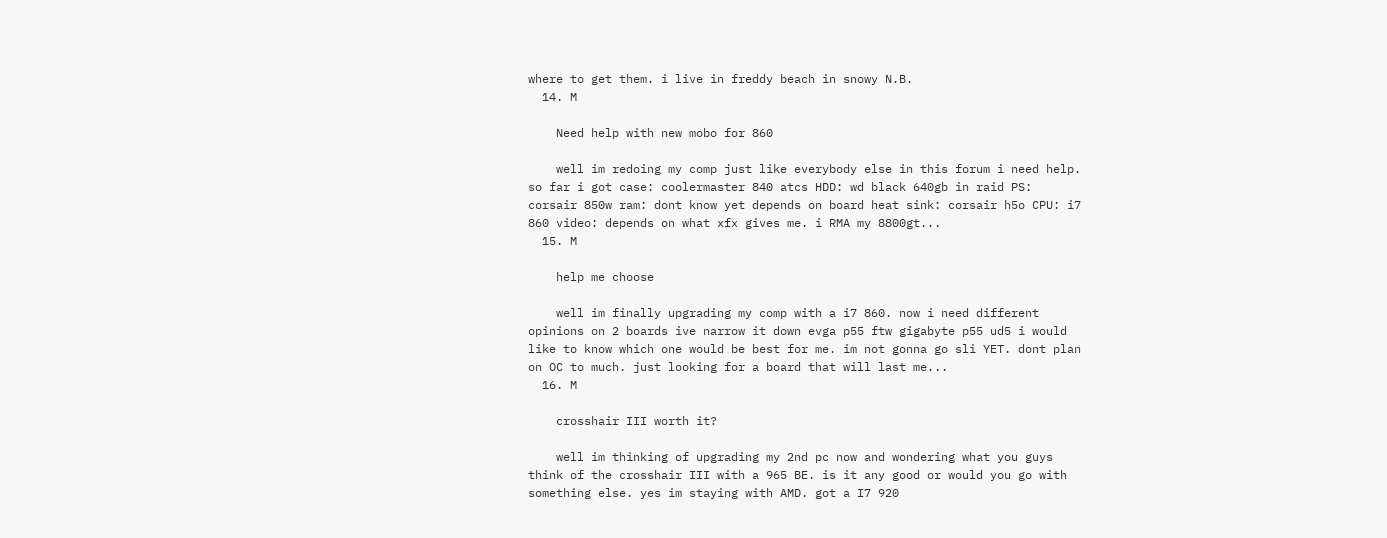where to get them. i live in freddy beach in snowy N.B.
  14. M

    Need help with new mobo for 860

    well im redoing my comp just like everybody else in this forum i need help. so far i got case: coolermaster 840 atcs HDD: wd black 640gb in raid PS: corsair 850w ram: dont know yet depends on board heat sink: corsair h5o CPU: i7 860 video: depends on what xfx gives me. i RMA my 8800gt...
  15. M

    help me choose

    well im finally upgrading my comp with a i7 860. now i need different opinions on 2 boards ive narrow it down evga p55 ftw gigabyte p55 ud5 i would like to know which one would be best for me. im not gonna go sli YET. dont plan on OC to much. just looking for a board that will last me...
  16. M

    crosshair III worth it?

    well im thinking of upgrading my 2nd pc now and wondering what you guys think of the crosshair III with a 965 BE. is it any good or would you go with something else. yes im staying with AMD. got a I7 920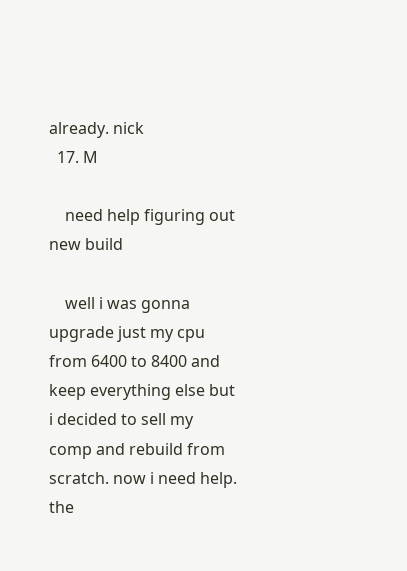already. nick
  17. M

    need help figuring out new build

    well i was gonna upgrade just my cpu from 6400 to 8400 and keep everything else but i decided to sell my comp and rebuild from scratch. now i need help. the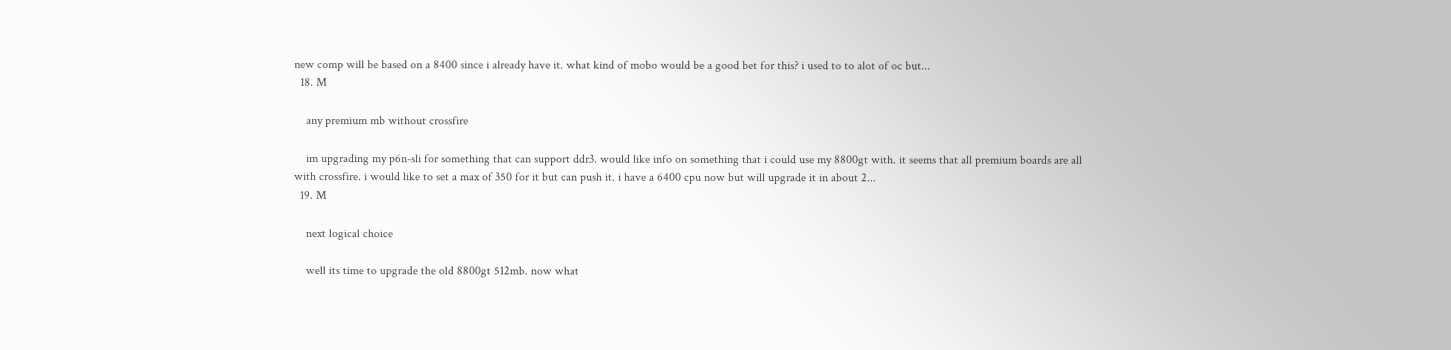new comp will be based on a 8400 since i already have it. what kind of mobo would be a good bet for this? i used to to alot of oc but...
  18. M

    any premium mb without crossfire

    im upgrading my p6n-sli for something that can support ddr3. would like info on something that i could use my 8800gt with. it seems that all premium boards are all with crossfire. i would like to set a max of 350 for it but can push it. i have a 6400 cpu now but will upgrade it in about 2...
  19. M

    next logical choice

    well its time to upgrade the old 8800gt 512mb. now what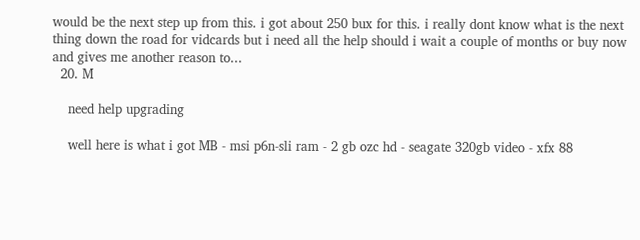would be the next step up from this. i got about 250 bux for this. i really dont know what is the next thing down the road for vidcards but i need all the help should i wait a couple of months or buy now and gives me another reason to...
  20. M

    need help upgrading

    well here is what i got MB - msi p6n-sli ram - 2 gb ozc hd - seagate 320gb video - xfx 88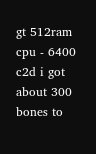gt 512ram cpu - 6400 c2d i got about 300 bones to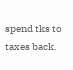spend tks to taxes back.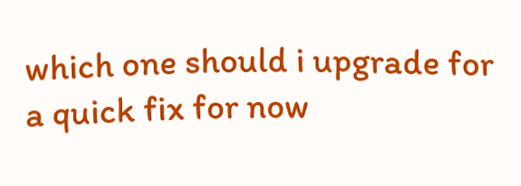which one should i upgrade for a quick fix for now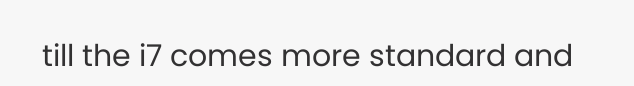till the i7 comes more standard and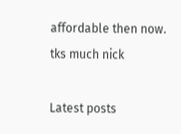affordable then now. tks much nick

Latest posts